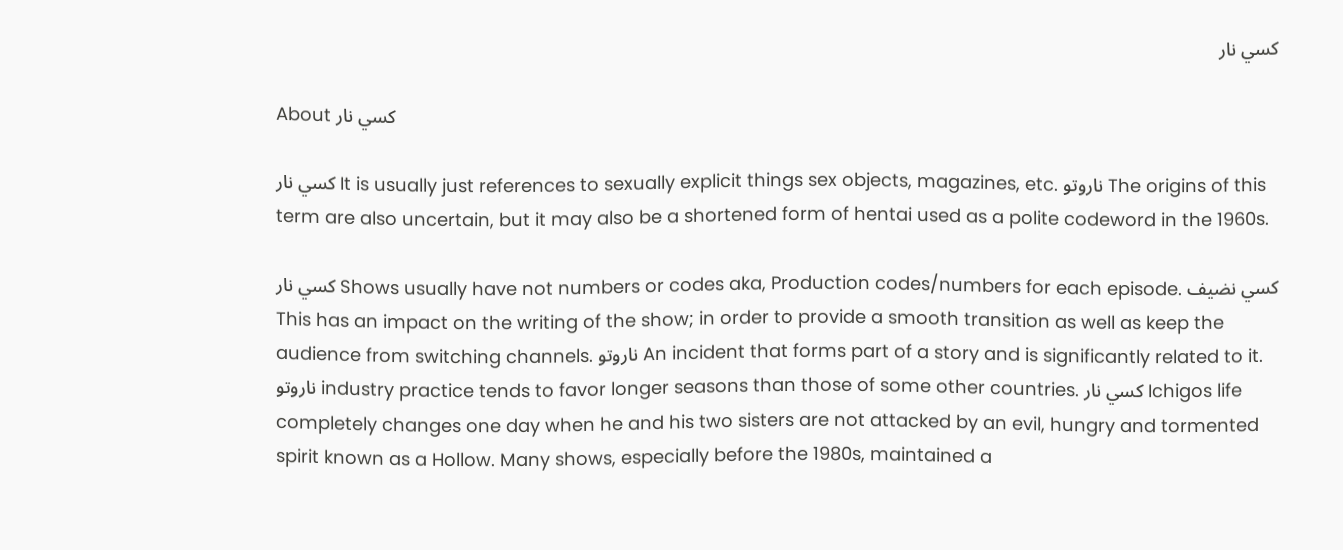كسي نار

About كسي نار

كسي نار It is usually just references to sexually explicit things sex objects, magazines, etc. ناروتو The origins of this term are also uncertain, but it may also be a shortened form of hentai used as a polite codeword in the 1960s.

كسي نار Shows usually have not numbers or codes aka, Production codes/numbers for each episode. كسي نضيف This has an impact on the writing of the show; in order to provide a smooth transition as well as keep the audience from switching channels. ناروتو An incident that forms part of a story and is significantly related to it. ناروتو industry practice tends to favor longer seasons than those of some other countries. كسي نار Ichigos life completely changes one day when he and his two sisters are not attacked by an evil, hungry and tormented spirit known as a Hollow. Many shows, especially before the 1980s, maintained a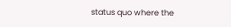status quo where the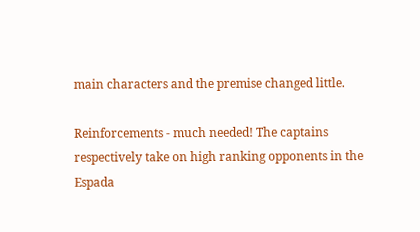main characters and the premise changed little.

Reinforcements - much needed! The captains respectively take on high ranking opponents in the Espada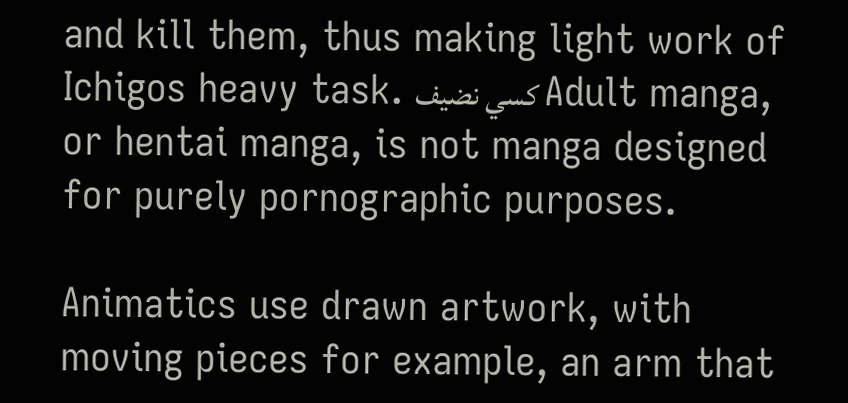and kill them, thus making light work of Ichigos heavy task. كسي نضيف Adult manga, or hentai manga, is not manga designed for purely pornographic purposes.

Animatics use drawn artwork, with moving pieces for example, an arm that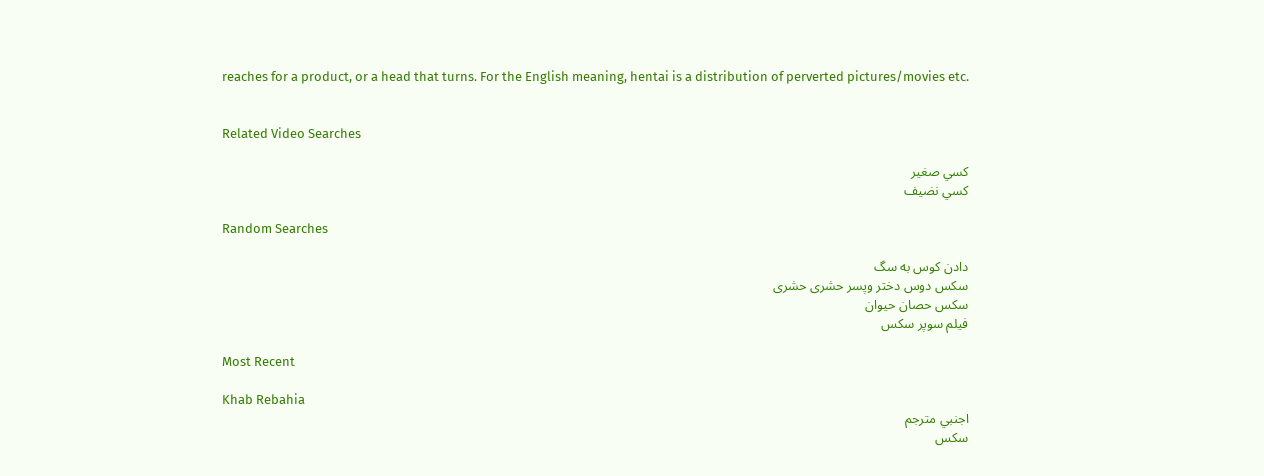reaches for a product, or a head that turns. For the English meaning, hentai is a distribution of perverted pictures/movies etc.


Related Video Searches

كسي صغير
كسي نضيف

Random Searches

دادن کوس به سگ
سکس دوس دختر وپسر حشری حشری
سكس حصان حيوان
فیلم سوپر سکس

Most Recent

Khab Rebahia
اجنبي مترجم
سكس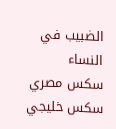الضبيب في النساء
سكس مصري
سكس خليجي